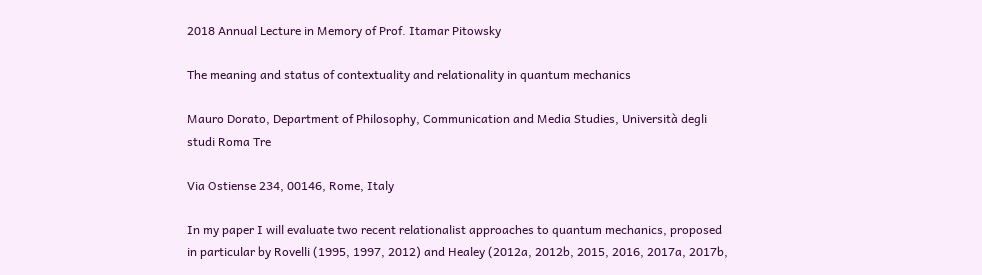2018 Annual Lecture in Memory of Prof. Itamar Pitowsky

The meaning and status of contextuality and relationality in quantum mechanics

Mauro Dorato, Department of Philosophy, Communication and Media Studies, Università degli studi Roma Tre

Via Ostiense 234, 00146, Rome, Italy

In my paper I will evaluate two recent relationalist approaches to quantum mechanics, proposed in particular by Rovelli (1995, 1997, 2012) and Healey (2012a, 2012b, 2015, 2016, 2017a, 2017b,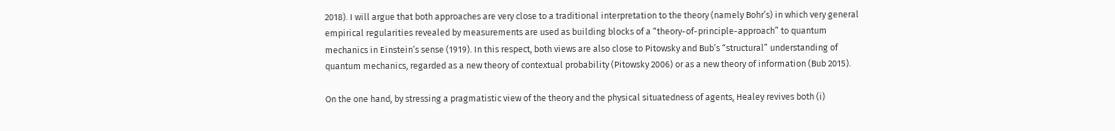2018). I will argue that both approaches are very close to a traditional interpretation to the theory (namely Bohr’s) in which very general empirical regularities revealed by measurements are used as building blocks of a “theory-of-principle-approach” to quantum mechanics in Einstein’s sense (1919). In this respect, both views are also close to Pitowsky and Bub’s “structural” understanding of quantum mechanics, regarded as a new theory of contextual probability (Pitowsky 2006) or as a new theory of information (Bub 2015).

On the one hand, by stressing a pragmatistic view of the theory and the physical situatedness of agents, Healey revives both (i)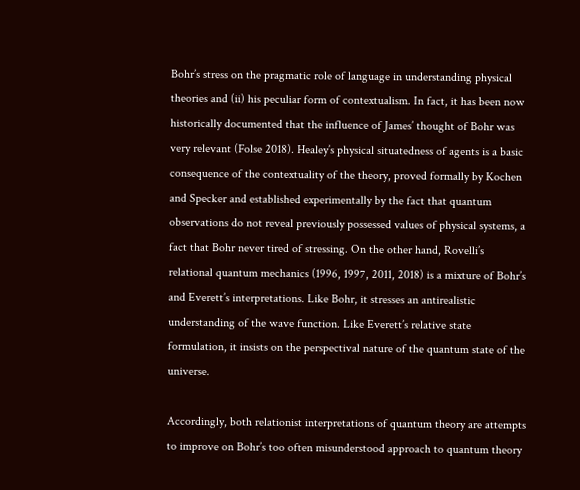Bohr’s stress on the pragmatic role of language in understanding physical theories and (ii) his peculiar form of contextualism. In fact, it has been now historically documented that the influence of James’ thought of Bohr was very relevant (Folse 2018). Healey’s physical situatedness of agents is a basic consequence of the contextuality of the theory, proved formally by Kochen and Specker and established experimentally by the fact that quantum observations do not reveal previously possessed values of physical systems, a fact that Bohr never tired of stressing. On the other hand, Rovelli’s relational quantum mechanics (1996, 1997, 2011, 2018) is a mixture of Bohr’s and Everett’s interpretations. Like Bohr, it stresses an antirealistic understanding of the wave function. Like Everett’s relative state formulation, it insists on the perspectival nature of the quantum state of the universe.

Accordingly, both relationist interpretations of quantum theory are attempts to improve on Bohr’s too often misunderstood approach to quantum theory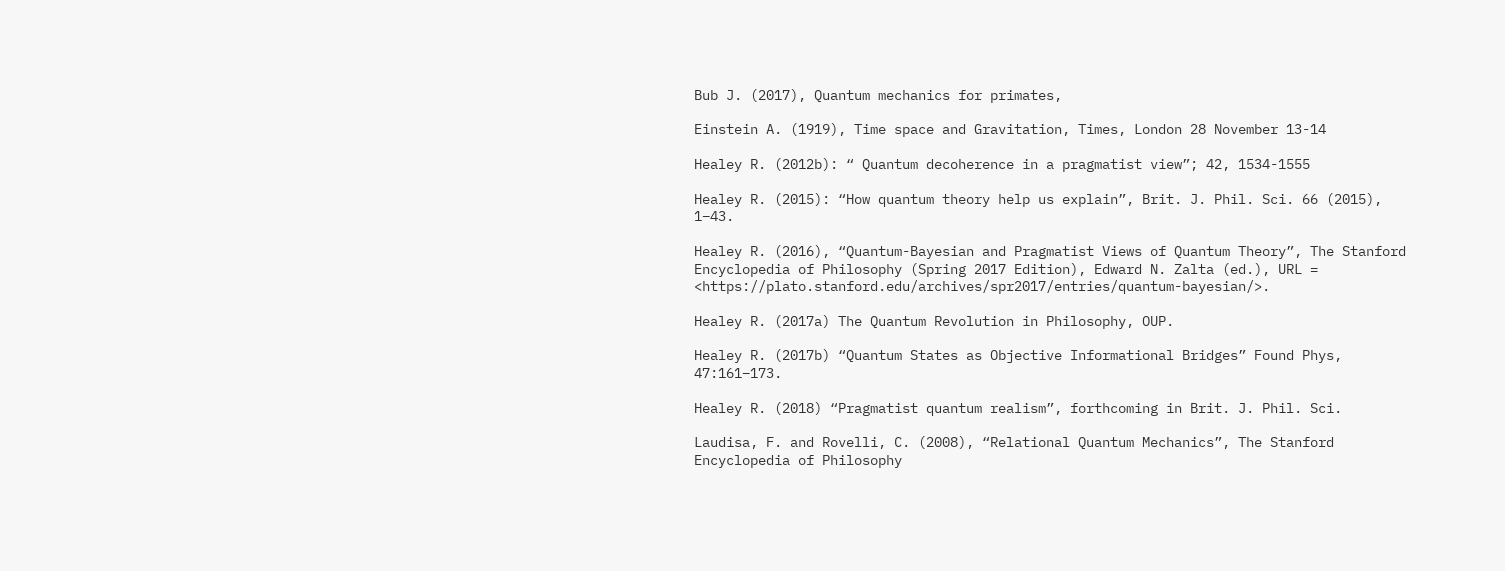Bub J. (2017), Quantum mechanics for primates,

Einstein A. (1919), Time space and Gravitation, Times, London 28 November 13-14

Healey R. (2012b): “ Quantum decoherence in a pragmatist view”; 42, 1534-1555

Healey R. (2015): “How quantum theory help us explain”, Brit. J. Phil. Sci. 66 (2015), 1–43.

Healey R. (2016), “Quantum-Bayesian and Pragmatist Views of Quantum Theory”, The Stanford Encyclopedia of Philosophy (Spring 2017 Edition), Edward N. Zalta (ed.), URL = <https://plato.stanford.edu/archives/spr2017/entries/quantum-bayesian/>.

Healey R. (2017a) The Quantum Revolution in Philosophy, OUP.

Healey R. (2017b) “Quantum States as Objective Informational Bridges” Found Phys, 47:161–173.

Healey R. (2018) “Pragmatist quantum realism”, forthcoming in Brit. J. Phil. Sci.

Laudisa, F. and Rovelli, C. (2008), “Relational Quantum Mechanics”, The Stanford Encyclopedia of Philosophy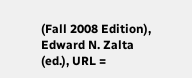(Fall 2008 Edition), Edward N. Zalta (ed.), URL =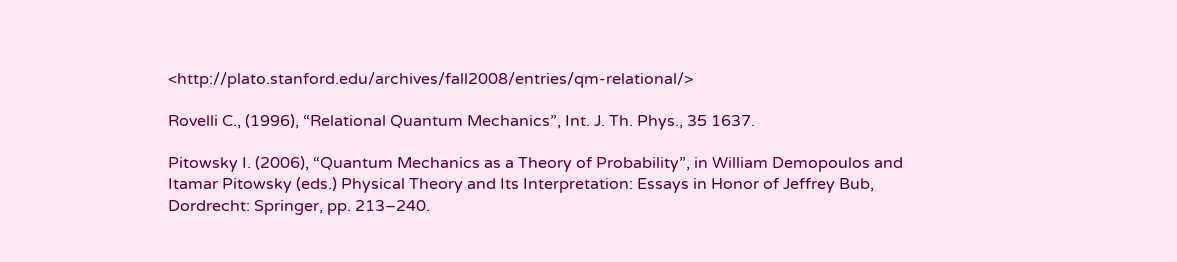<http://plato.stanford.edu/archives/fall2008/entries/qm-relational/>

Rovelli C., (1996), “Relational Quantum Mechanics”, Int. J. Th. Phys., 35 1637.

Pitowsky I. (2006), “Quantum Mechanics as a Theory of Probability”, in William Demopoulos and Itamar Pitowsky (eds.) Physical Theory and Its Interpretation: Essays in Honor of Jeffrey Bub, Dordrecht: Springer, pp. 213–240.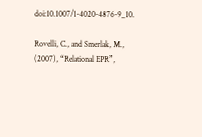doi:10.1007/1-4020-4876-9_10.

Rovelli, C., and Smerlak, M., (2007), “Relational EPR”,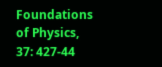Foundations of Physics, 37: 427-44